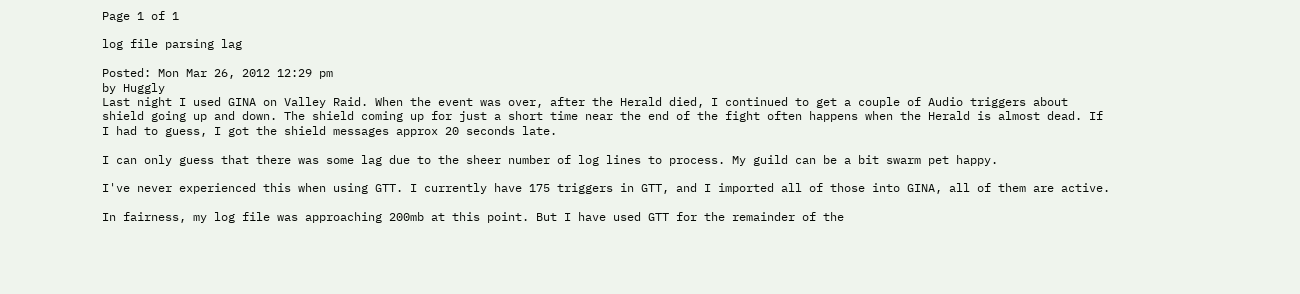Page 1 of 1

log file parsing lag

Posted: Mon Mar 26, 2012 12:29 pm
by Huggly
Last night I used GINA on Valley Raid. When the event was over, after the Herald died, I continued to get a couple of Audio triggers about shield going up and down. The shield coming up for just a short time near the end of the fight often happens when the Herald is almost dead. If I had to guess, I got the shield messages approx 20 seconds late.

I can only guess that there was some lag due to the sheer number of log lines to process. My guild can be a bit swarm pet happy.

I've never experienced this when using GTT. I currently have 175 triggers in GTT, and I imported all of those into GINA, all of them are active.

In fairness, my log file was approaching 200mb at this point. But I have used GTT for the remainder of the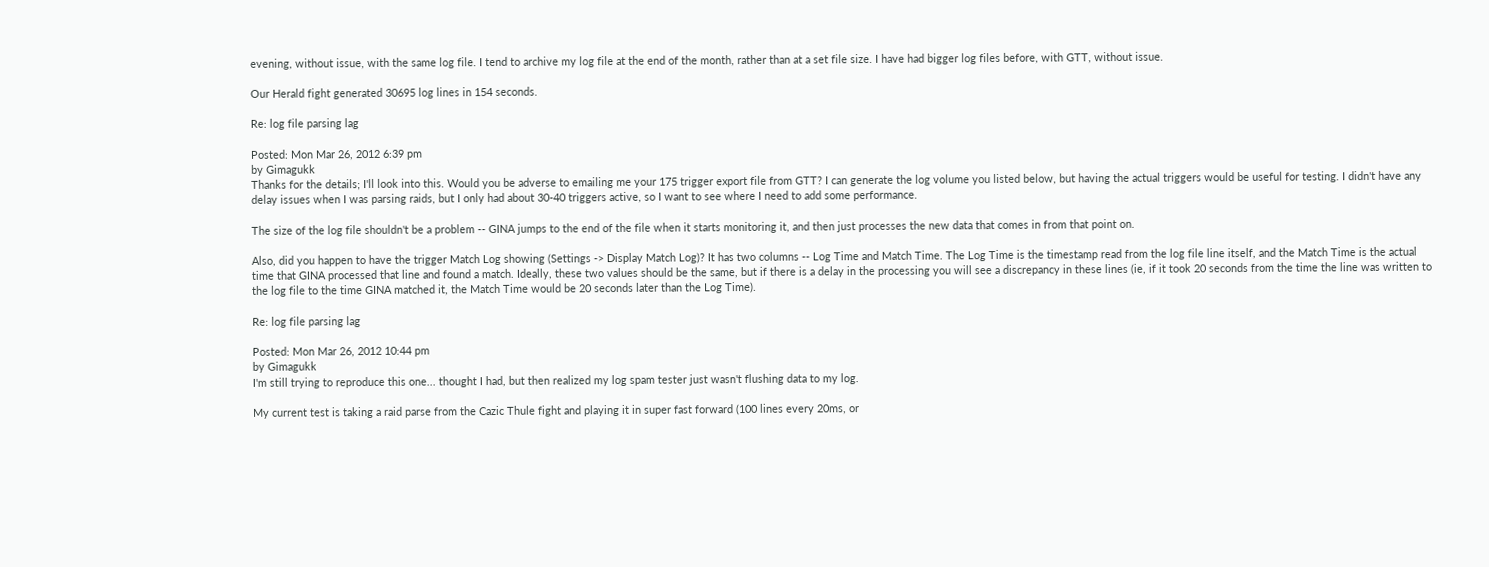evening, without issue, with the same log file. I tend to archive my log file at the end of the month, rather than at a set file size. I have had bigger log files before, with GTT, without issue.

Our Herald fight generated 30695 log lines in 154 seconds.

Re: log file parsing lag

Posted: Mon Mar 26, 2012 6:39 pm
by Gimagukk
Thanks for the details; I'll look into this. Would you be adverse to emailing me your 175 trigger export file from GTT? I can generate the log volume you listed below, but having the actual triggers would be useful for testing. I didn't have any delay issues when I was parsing raids, but I only had about 30-40 triggers active, so I want to see where I need to add some performance.

The size of the log file shouldn't be a problem -- GINA jumps to the end of the file when it starts monitoring it, and then just processes the new data that comes in from that point on.

Also, did you happen to have the trigger Match Log showing (Settings -> Display Match Log)? It has two columns -- Log Time and Match Time. The Log Time is the timestamp read from the log file line itself, and the Match Time is the actual time that GINA processed that line and found a match. Ideally, these two values should be the same, but if there is a delay in the processing you will see a discrepancy in these lines (ie, if it took 20 seconds from the time the line was written to the log file to the time GINA matched it, the Match Time would be 20 seconds later than the Log Time).

Re: log file parsing lag

Posted: Mon Mar 26, 2012 10:44 pm
by Gimagukk
I'm still trying to reproduce this one... thought I had, but then realized my log spam tester just wasn't flushing data to my log.

My current test is taking a raid parse from the Cazic Thule fight and playing it in super fast forward (100 lines every 20ms, or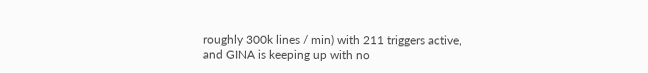roughly 300k lines / min) with 211 triggers active, and GINA is keeping up with no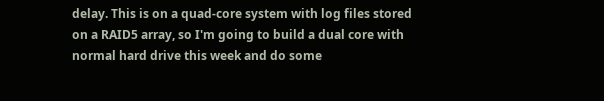delay. This is on a quad-core system with log files stored on a RAID5 array, so I'm going to build a dual core with normal hard drive this week and do some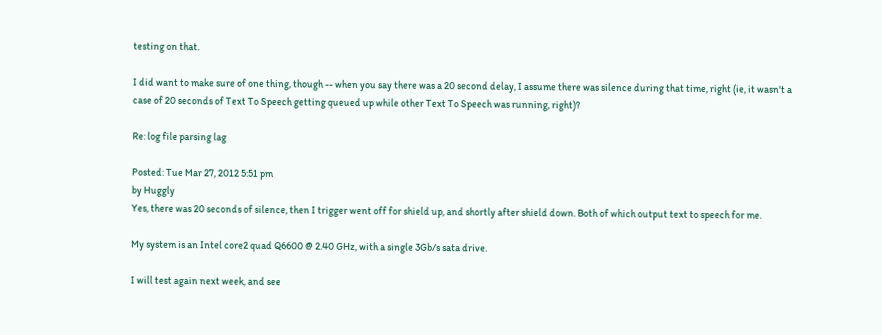testing on that.

I did want to make sure of one thing, though -- when you say there was a 20 second delay, I assume there was silence during that time, right (ie, it wasn't a case of 20 seconds of Text To Speech getting queued up while other Text To Speech was running, right)?

Re: log file parsing lag

Posted: Tue Mar 27, 2012 5:51 pm
by Huggly
Yes, there was 20 seconds of silence, then I trigger went off for shield up, and shortly after shield down. Both of which output text to speech for me.

My system is an Intel core2 quad Q6600 @ 2.40 GHz, with a single 3Gb/s sata drive.

I will test again next week, and see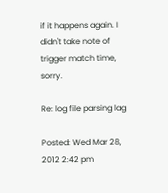if it happens again. I didn't take note of trigger match time, sorry.

Re: log file parsing lag

Posted: Wed Mar 28, 2012 2:42 pm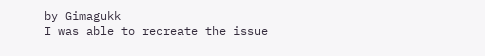by Gimagukk
I was able to recreate the issue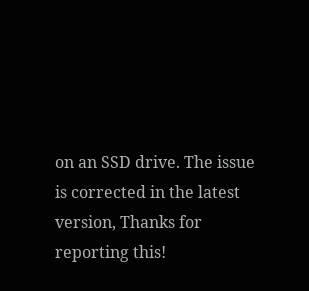on an SSD drive. The issue is corrected in the latest version, Thanks for reporting this!